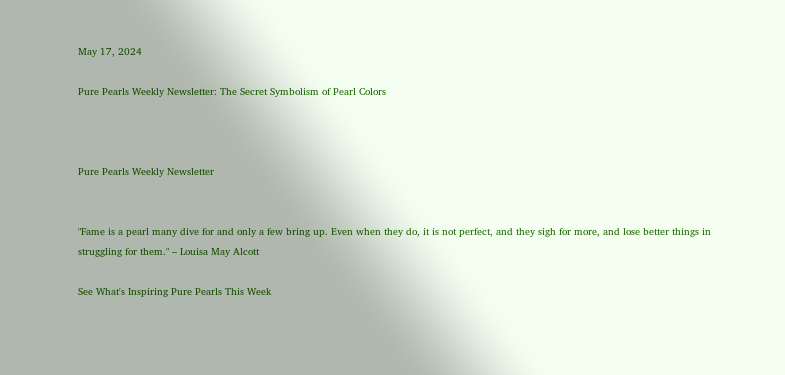May 17, 2024

Pure Pearls Weekly Newsletter: The Secret Symbolism of Pearl Colors



Pure Pearls Weekly Newsletter


"Fame is a pearl many dive for and only a few bring up. Even when they do, it is not perfect, and they sigh for more, and lose better things in struggling for them." – Louisa May Alcott

See What's Inspiring Pure Pearls This Week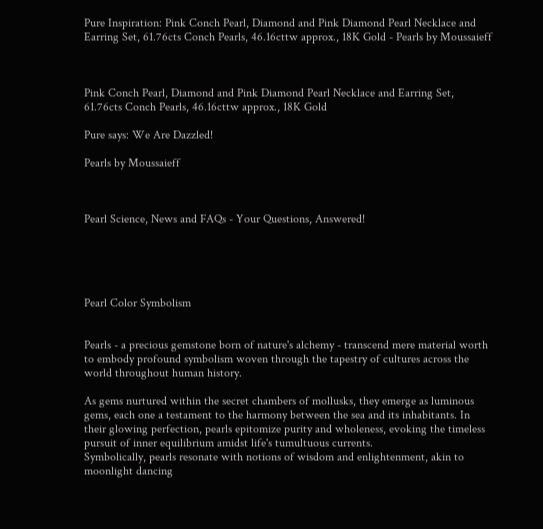Pure Inspiration: Pink Conch Pearl, Diamond and Pink Diamond Pearl Necklace and Earring Set, 61.76cts Conch Pearls, 46.16cttw approx., 18K Gold - Pearls by Moussaieff



Pink Conch Pearl, Diamond and Pink Diamond Pearl Necklace and Earring Set, 61.76cts Conch Pearls, 46.16cttw approx., 18K Gold

Pure says: We Are Dazzled!

Pearls by Moussaieff



Pearl Science, News and FAQs - Your Questions, Answered!





Pearl Color Symbolism


Pearls - a precious gemstone born of nature's alchemy - transcend mere material worth to embody profound symbolism woven through the tapestry of cultures across the world throughout human history.

As gems nurtured within the secret chambers of mollusks, they emerge as luminous gems, each one a testament to the harmony between the sea and its inhabitants. In their glowing perfection, pearls epitomize purity and wholeness, evoking the timeless pursuit of inner equilibrium amidst life's tumultuous currents.
Symbolically, pearls resonate with notions of wisdom and enlightenment, akin to moonlight dancing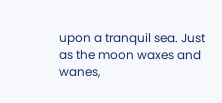upon a tranquil sea. Just as the moon waxes and wanes,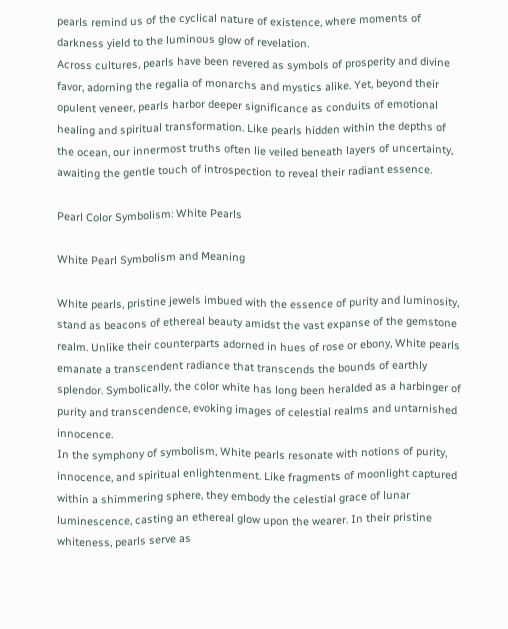pearls remind us of the cyclical nature of existence, where moments of darkness yield to the luminous glow of revelation.
Across cultures, pearls have been revered as symbols of prosperity and divine favor, adorning the regalia of monarchs and mystics alike. Yet, beyond their opulent veneer, pearls harbor deeper significance as conduits of emotional healing and spiritual transformation. Like pearls hidden within the depths of the ocean, our innermost truths often lie veiled beneath layers of uncertainty, awaiting the gentle touch of introspection to reveal their radiant essence.

Pearl Color Symbolism: White Pearls

White Pearl Symbolism and Meaning

White pearls, pristine jewels imbued with the essence of purity and luminosity, stand as beacons of ethereal beauty amidst the vast expanse of the gemstone realm. Unlike their counterparts adorned in hues of rose or ebony, White pearls emanate a transcendent radiance that transcends the bounds of earthly splendor. Symbolically, the color white has long been heralded as a harbinger of purity and transcendence, evoking images of celestial realms and untarnished innocence.
In the symphony of symbolism, White pearls resonate with notions of purity, innocence, and spiritual enlightenment. Like fragments of moonlight captured within a shimmering sphere, they embody the celestial grace of lunar luminescence, casting an ethereal glow upon the wearer. In their pristine whiteness, pearls serve as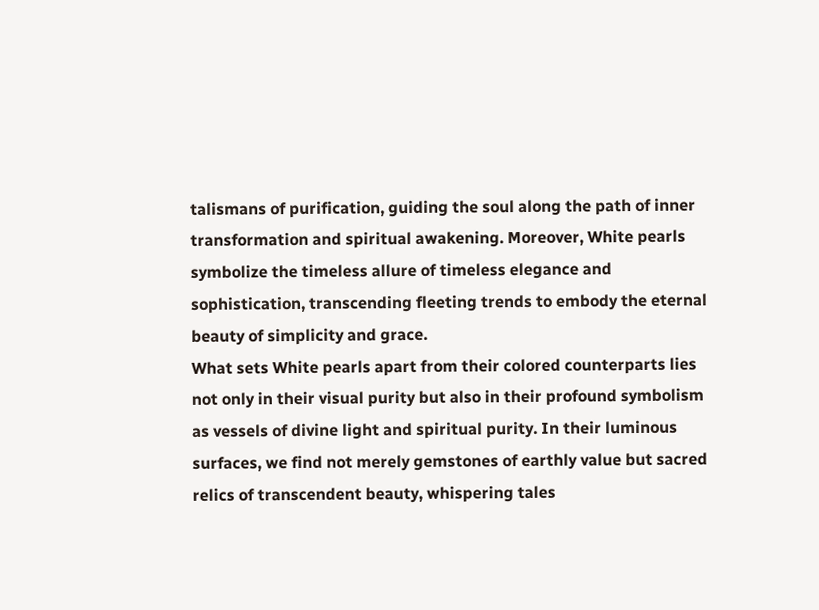talismans of purification, guiding the soul along the path of inner transformation and spiritual awakening. Moreover, White pearls symbolize the timeless allure of timeless elegance and sophistication, transcending fleeting trends to embody the eternal beauty of simplicity and grace.
What sets White pearls apart from their colored counterparts lies not only in their visual purity but also in their profound symbolism as vessels of divine light and spiritual purity. In their luminous surfaces, we find not merely gemstones of earthly value but sacred relics of transcendent beauty, whispering tales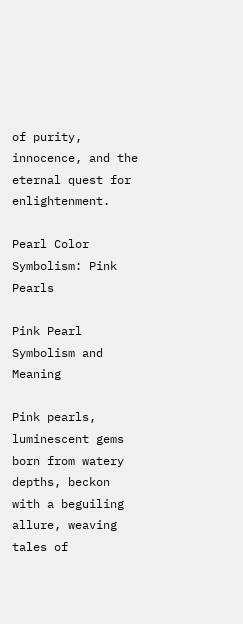of purity, innocence, and the eternal quest for enlightenment.

Pearl Color Symbolism: Pink Pearls

Pink Pearl Symbolism and Meaning

Pink pearls, luminescent gems born from watery depths, beckon with a beguiling allure, weaving tales of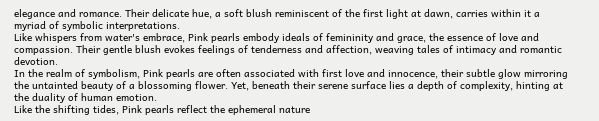elegance and romance. Their delicate hue, a soft blush reminiscent of the first light at dawn, carries within it a myriad of symbolic interpretations.
Like whispers from water's embrace, Pink pearls embody ideals of femininity and grace, the essence of love and compassion. Their gentle blush evokes feelings of tenderness and affection, weaving tales of intimacy and romantic devotion.
In the realm of symbolism, Pink pearls are often associated with first love and innocence, their subtle glow mirroring the untainted beauty of a blossoming flower. Yet, beneath their serene surface lies a depth of complexity, hinting at the duality of human emotion.
Like the shifting tides, Pink pearls reflect the ephemeral nature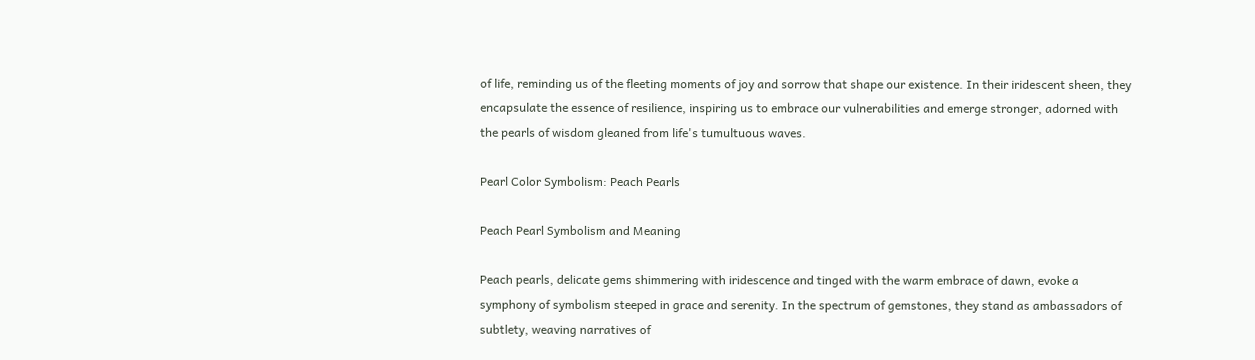of life, reminding us of the fleeting moments of joy and sorrow that shape our existence. In their iridescent sheen, they encapsulate the essence of resilience, inspiring us to embrace our vulnerabilities and emerge stronger, adorned with the pearls of wisdom gleaned from life's tumultuous waves.

Pearl Color Symbolism: Peach Pearls

Peach Pearl Symbolism and Meaning

Peach pearls, delicate gems shimmering with iridescence and tinged with the warm embrace of dawn, evoke a symphony of symbolism steeped in grace and serenity. In the spectrum of gemstones, they stand as ambassadors of subtlety, weaving narratives of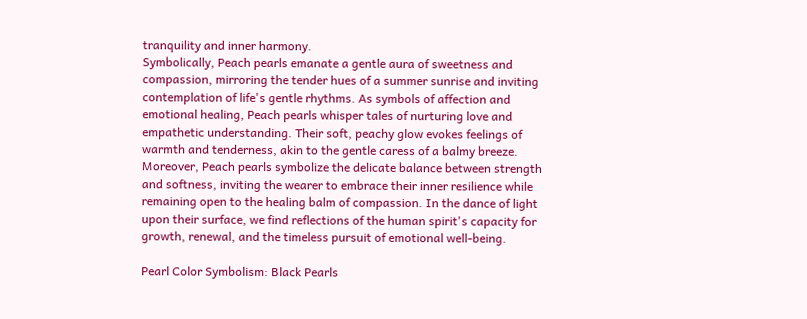tranquility and inner harmony.
Symbolically, Peach pearls emanate a gentle aura of sweetness and compassion, mirroring the tender hues of a summer sunrise and inviting contemplation of life's gentle rhythms. As symbols of affection and emotional healing, Peach pearls whisper tales of nurturing love and empathetic understanding. Their soft, peachy glow evokes feelings of warmth and tenderness, akin to the gentle caress of a balmy breeze.
Moreover, Peach pearls symbolize the delicate balance between strength and softness, inviting the wearer to embrace their inner resilience while remaining open to the healing balm of compassion. In the dance of light upon their surface, we find reflections of the human spirit's capacity for growth, renewal, and the timeless pursuit of emotional well-being.

Pearl Color Symbolism: Black Pearls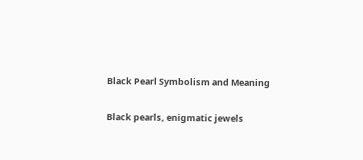Black Pearl Symbolism and Meaning

Black pearls, enigmatic jewels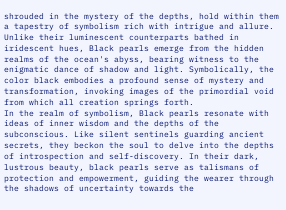shrouded in the mystery of the depths, hold within them a tapestry of symbolism rich with intrigue and allure.
Unlike their luminescent counterparts bathed in iridescent hues, Black pearls emerge from the hidden realms of the ocean's abyss, bearing witness to the enigmatic dance of shadow and light. Symbolically, the color black embodies a profound sense of mystery and transformation, invoking images of the primordial void from which all creation springs forth.
In the realm of symbolism, Black pearls resonate with ideas of inner wisdom and the depths of the subconscious. Like silent sentinels guarding ancient secrets, they beckon the soul to delve into the depths of introspection and self-discovery. In their dark, lustrous beauty, black pearls serve as talismans of protection and empowerment, guiding the wearer through the shadows of uncertainty towards the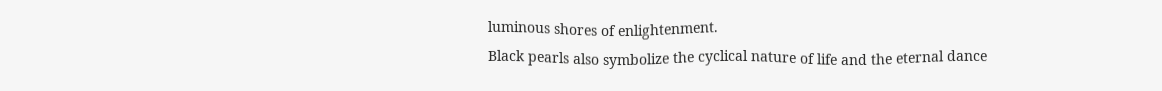luminous shores of enlightenment.
Black pearls also symbolize the cyclical nature of life and the eternal dance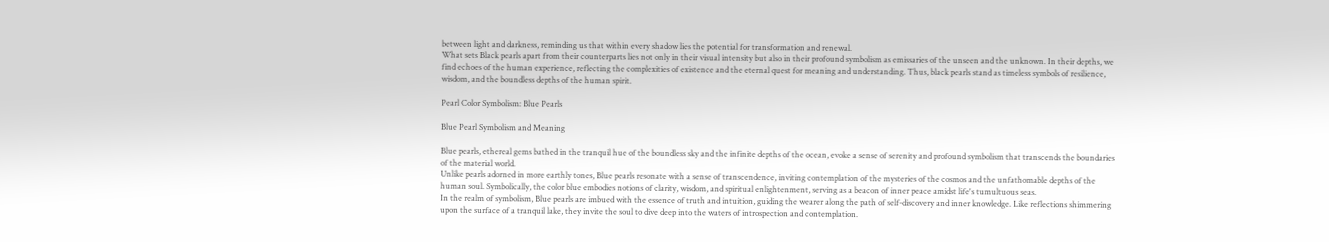between light and darkness, reminding us that within every shadow lies the potential for transformation and renewal.
What sets Black pearls apart from their counterparts lies not only in their visual intensity but also in their profound symbolism as emissaries of the unseen and the unknown. In their depths, we find echoes of the human experience, reflecting the complexities of existence and the eternal quest for meaning and understanding. Thus, black pearls stand as timeless symbols of resilience, wisdom, and the boundless depths of the human spirit.

Pearl Color Symbolism: Blue Pearls

Blue Pearl Symbolism and Meaning

Blue pearls, ethereal gems bathed in the tranquil hue of the boundless sky and the infinite depths of the ocean, evoke a sense of serenity and profound symbolism that transcends the boundaries of the material world.
Unlike pearls adorned in more earthly tones, Blue pearls resonate with a sense of transcendence, inviting contemplation of the mysteries of the cosmos and the unfathomable depths of the human soul. Symbolically, the color blue embodies notions of clarity, wisdom, and spiritual enlightenment, serving as a beacon of inner peace amidst life's tumultuous seas.
In the realm of symbolism, Blue pearls are imbued with the essence of truth and intuition, guiding the wearer along the path of self-discovery and inner knowledge. Like reflections shimmering upon the surface of a tranquil lake, they invite the soul to dive deep into the waters of introspection and contemplation.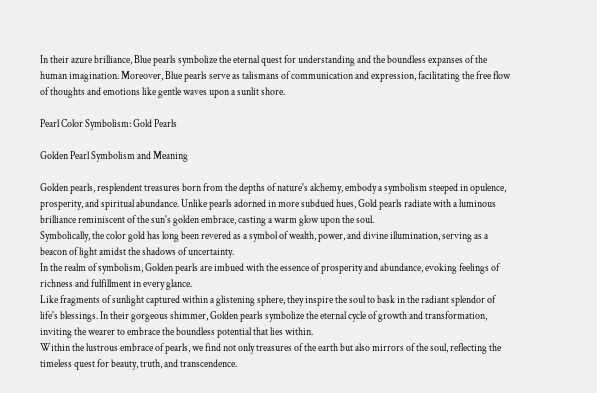In their azure brilliance, Blue pearls symbolize the eternal quest for understanding and the boundless expanses of the human imagination. Moreover, Blue pearls serve as talismans of communication and expression, facilitating the free flow of thoughts and emotions like gentle waves upon a sunlit shore.

Pearl Color Symbolism: Gold Pearls

Golden Pearl Symbolism and Meaning

Golden pearls, resplendent treasures born from the depths of nature's alchemy, embody a symbolism steeped in opulence, prosperity, and spiritual abundance. Unlike pearls adorned in more subdued hues, Gold pearls radiate with a luminous brilliance reminiscent of the sun's golden embrace, casting a warm glow upon the soul.
Symbolically, the color gold has long been revered as a symbol of wealth, power, and divine illumination, serving as a beacon of light amidst the shadows of uncertainty.
In the realm of symbolism, Golden pearls are imbued with the essence of prosperity and abundance, evoking feelings of richness and fulfillment in every glance.
Like fragments of sunlight captured within a glistening sphere, they inspire the soul to bask in the radiant splendor of life's blessings. In their gorgeous shimmer, Golden pearls symbolize the eternal cycle of growth and transformation, inviting the wearer to embrace the boundless potential that lies within.
Within the lustrous embrace of pearls, we find not only treasures of the earth but also mirrors of the soul, reflecting the timeless quest for beauty, truth, and transcendence.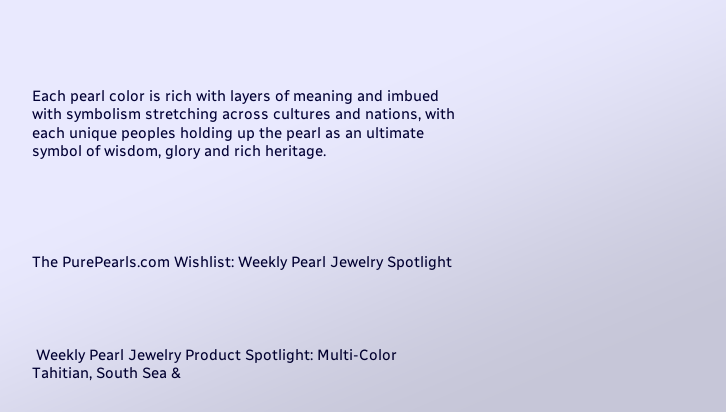Each pearl color is rich with layers of meaning and imbued with symbolism stretching across cultures and nations, with each unique peoples holding up the pearl as an ultimate symbol of wisdom, glory and rich heritage.





The PurePearls.com Wishlist: Weekly Pearl Jewelry Spotlight




 Weekly Pearl Jewelry Product Spotlight: Multi-Color Tahitian, South Sea &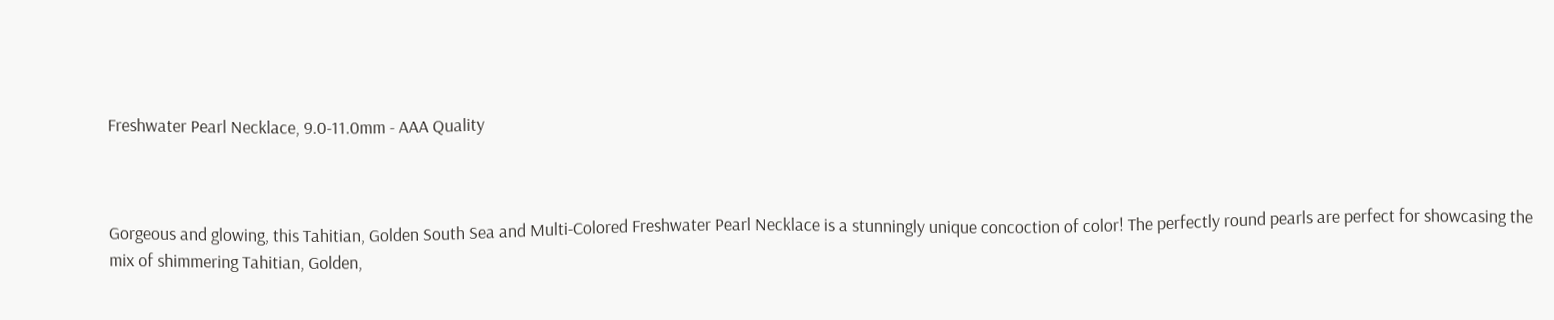Freshwater Pearl Necklace, 9.0-11.0mm - AAA Quality



Gorgeous and glowing, this Tahitian, Golden South Sea and Multi-Colored Freshwater Pearl Necklace is a stunningly unique concoction of color! The perfectly round pearls are perfect for showcasing the mix of shimmering Tahitian, Golden,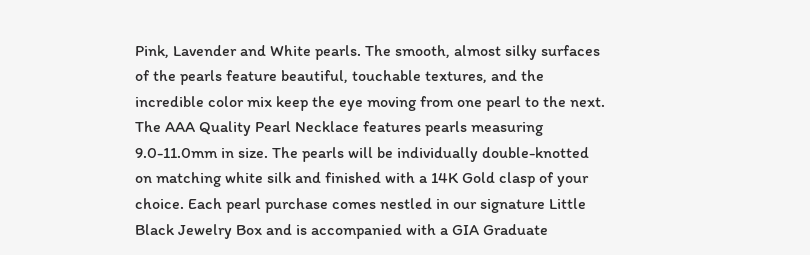Pink, Lavender and White pearls. The smooth, almost silky surfaces of the pearls feature beautiful, touchable textures, and the incredible color mix keep the eye moving from one pearl to the next.
The AAA Quality Pearl Necklace features pearls measuring 9.0-11.0mm in size. The pearls will be individually double-knotted on matching white silk and finished with a 14K Gold clasp of your choice. Each pearl purchase comes nestled in our signature Little Black Jewelry Box and is accompanied with a GIA Graduate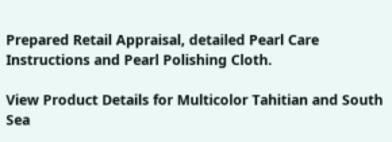Prepared Retail Appraisal, detailed Pearl Care Instructions and Pearl Polishing Cloth.

View Product Details for Multicolor Tahitian and South Sea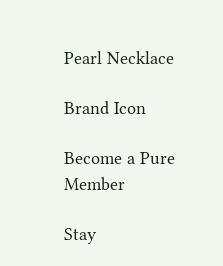Pearl Necklace

Brand Icon

Become a Pure Member

Stay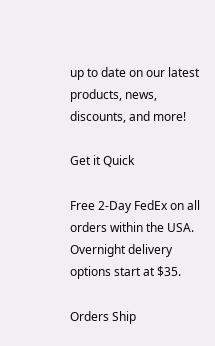up to date on our latest products, news, discounts, and more!

Get it Quick

Free 2-Day FedEx on all orders within the USA. Overnight delivery options start at $35.

Orders Ship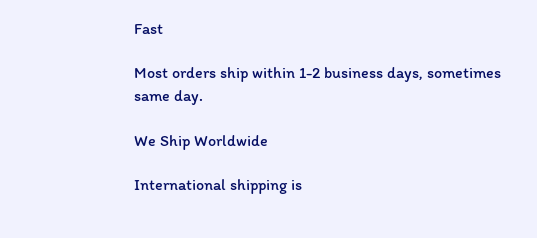Fast

Most orders ship within 1-2 business days, sometimes same day.

We Ship Worldwide

International shipping is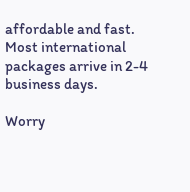affordable and fast. Most international packages arrive in 2-4 business days.

Worry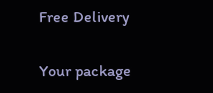Free Delivery

Your package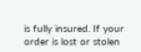is fully insured. If your order is lost or stolen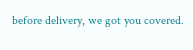before delivery, we got you covered.